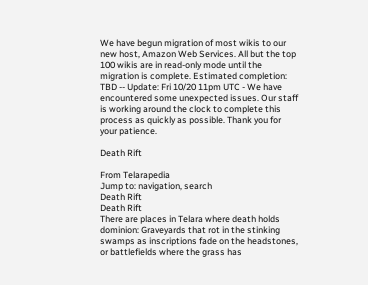We have begun migration of most wikis to our new host, Amazon Web Services. All but the top 100 wikis are in read-only mode until the migration is complete. Estimated completion: TBD -- Update: Fri 10/20 11pm UTC - We have encountered some unexpected issues. Our staff is working around the clock to complete this process as quickly as possible. Thank you for your patience.

Death Rift

From Telarapedia
Jump to: navigation, search
Death Rift
Death Rift
There are places in Telara where death holds dominion: Graveyards that rot in the stinking swamps as inscriptions fade on the headstones, or battlefields where the grass has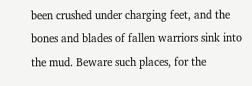been crushed under charging feet, and the bones and blades of fallen warriors sink into the mud. Beware such places, for the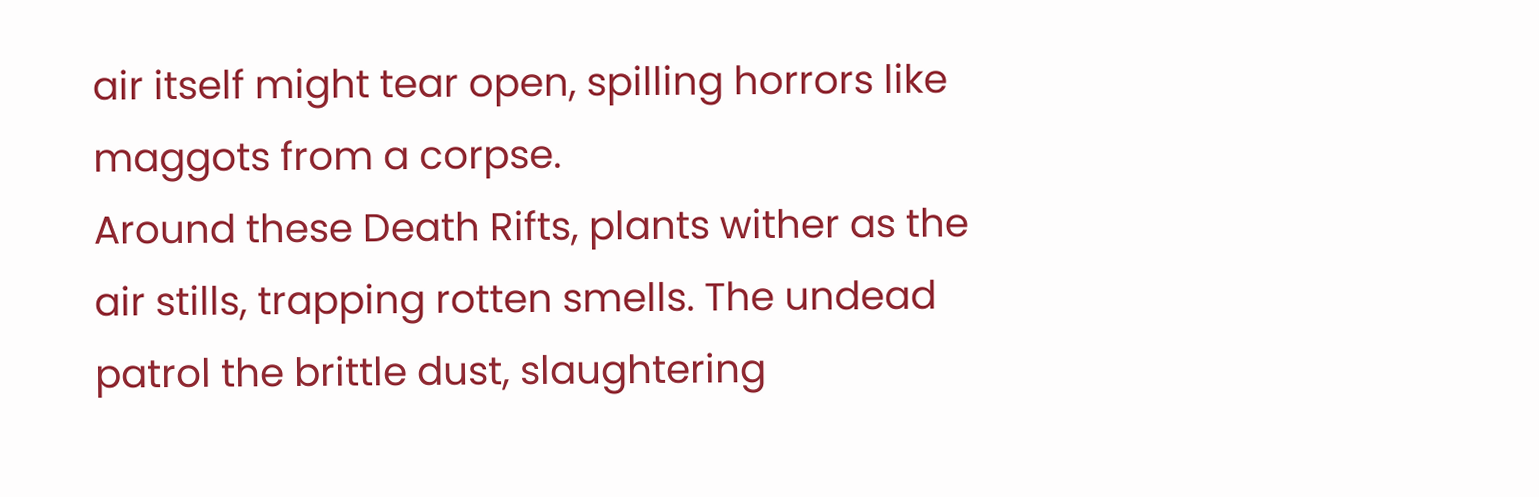air itself might tear open, spilling horrors like maggots from a corpse.
Around these Death Rifts, plants wither as the air stills, trapping rotten smells. The undead patrol the brittle dust, slaughtering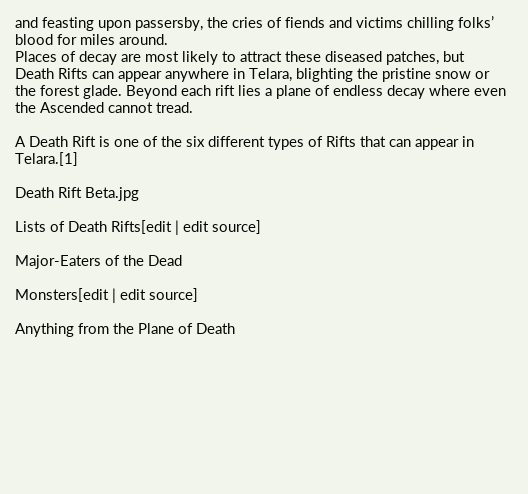and feasting upon passersby, the cries of fiends and victims chilling folks’ blood for miles around.
Places of decay are most likely to attract these diseased patches, but Death Rifts can appear anywhere in Telara, blighting the pristine snow or the forest glade. Beyond each rift lies a plane of endless decay where even the Ascended cannot tread.

A Death Rift is one of the six different types of Rifts that can appear in Telara.[1]

Death Rift Beta.jpg

Lists of Death Rifts[edit | edit source]

Major-Eaters of the Dead

Monsters[edit | edit source]

Anything from the Plane of Death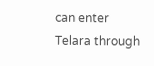can enter Telara through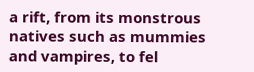a rift, from its monstrous natives such as mummies and vampires, to fel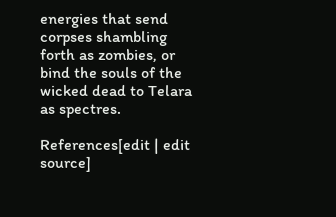energies that send corpses shambling forth as zombies, or bind the souls of the wicked dead to Telara as spectres.

References[edit | edit source]